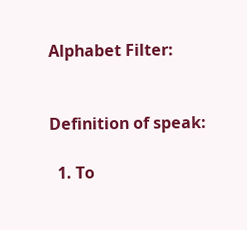Alphabet Filter:


Definition of speak:

  1. To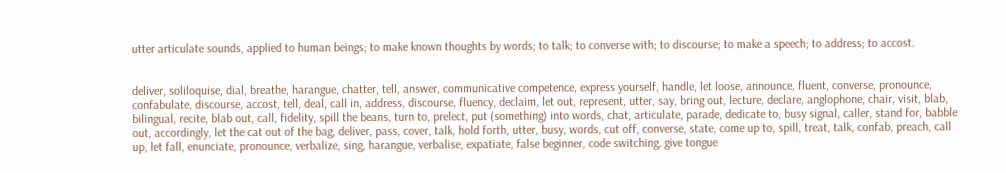utter articulate sounds, applied to human beings; to make known thoughts by words; to talk; to converse with; to discourse; to make a speech; to address; to accost.


deliver, soliloquise, dial, breathe, harangue, chatter, tell, answer, communicative competence, express yourself, handle, let loose, announce, fluent, converse, pronounce, confabulate, discourse, accost, tell, deal, call in, address, discourse, fluency, declaim, let out, represent, utter, say, bring out, lecture, declare, anglophone, chair, visit, blab, bilingual, recite, blab out, call, fidelity, spill the beans, turn to, prelect, put (something) into words, chat, articulate, parade, dedicate to, busy signal, caller, stand for, babble out, accordingly, let the cat out of the bag, deliver, pass, cover, talk, hold forth, utter, busy, words, cut off, converse, state, come up to, spill, treat, talk, confab, preach, call up, let fall, enunciate, pronounce, verbalize, sing, harangue, verbalise, expatiate, false beginner, code switching, give tongue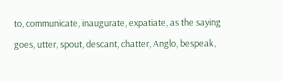to, communicate, inaugurate, expatiate, as the saying goes, utter, spout, descant, chatter, Anglo, bespeak,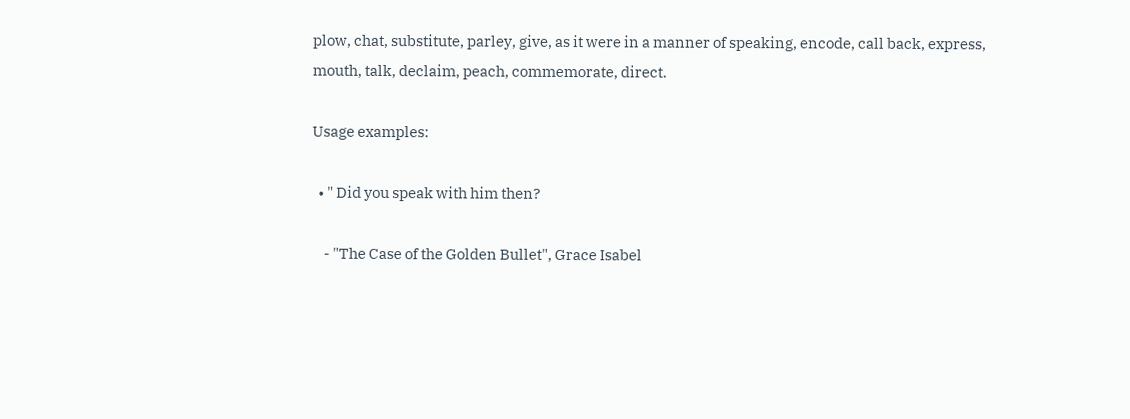plow, chat, substitute, parley, give, as it were in a manner of speaking, encode, call back, express, mouth, talk, declaim, peach, commemorate, direct.

Usage examples:

  • " Did you speak with him then?

    - "The Case of the Golden Bullet", Grace Isabel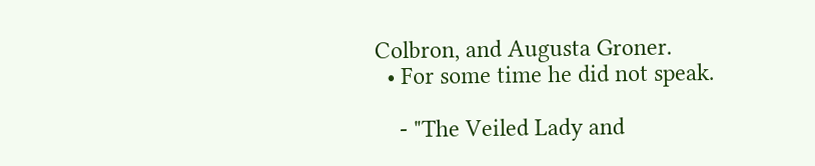Colbron, and Augusta Groner.
  • For some time he did not speak.

    - "The Veiled Lady and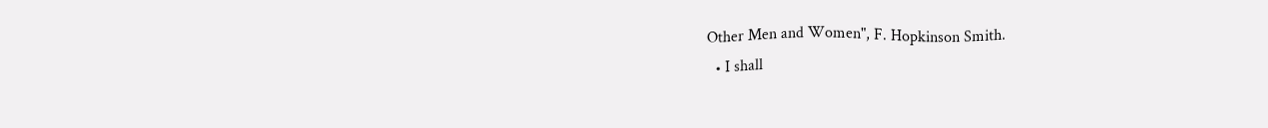Other Men and Women", F. Hopkinson Smith.
  • I shall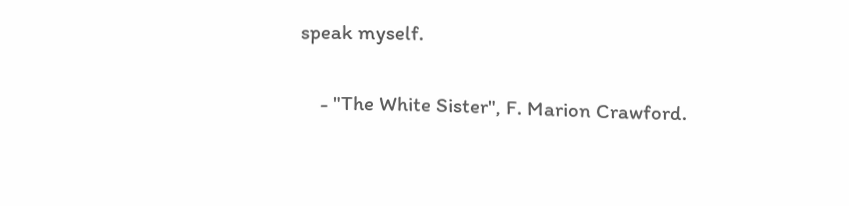speak myself.

    - "The White Sister", F. Marion Crawford.